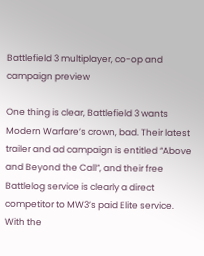Battlefield 3 multiplayer, co-op and campaign preview

One thing is clear, Battlefield 3 wants Modern Warfare’s crown, bad. Their latest trailer and ad campaign is entitled “Above and Beyond the Call”, and their free Battlelog service is clearly a direct competitor to MW3’s paid Elite service. With the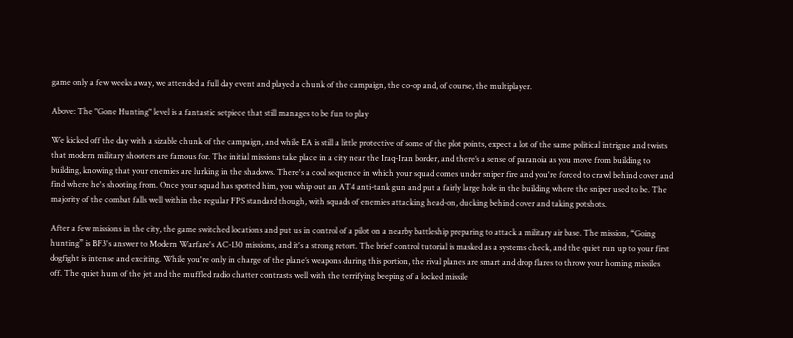game only a few weeks away, we attended a full day event and played a chunk of the campaign, the co-op and, of course, the multiplayer.

Above: The "Gone Hunting" level is a fantastic setpiece that still manages to be fun to play

We kicked off the day with a sizable chunk of the campaign, and while EA is still a little protective of some of the plot points, expect a lot of the same political intrigue and twists that modern military shooters are famous for. The initial missions take place in a city near the Iraq-Iran border, and there’s a sense of paranoia as you move from building to building, knowing that your enemies are lurking in the shadows. There's a cool sequence in which your squad comes under sniper fire and you're forced to crawl behind cover and find where he's shooting from. Once your squad has spotted him, you whip out an AT4 anti-tank gun and put a fairly large hole in the building where the sniper used to be. The majority of the combat falls well within the regular FPS standard though, with squads of enemies attacking head-on, ducking behind cover and taking potshots.

After a few missions in the city, the game switched locations and put us in control of a pilot on a nearby battleship preparing to attack a military air base. The mission, “Going hunting” is BF3's answer to Modern Warfare's AC-130 missions, and it's a strong retort. The brief control tutorial is masked as a systems check, and the quiet run up to your first dogfight is intense and exciting. While you're only in charge of the plane’s weapons during this portion, the rival planes are smart and drop flares to throw your homing missiles off. The quiet hum of the jet and the muffled radio chatter contrasts well with the terrifying beeping of a locked missile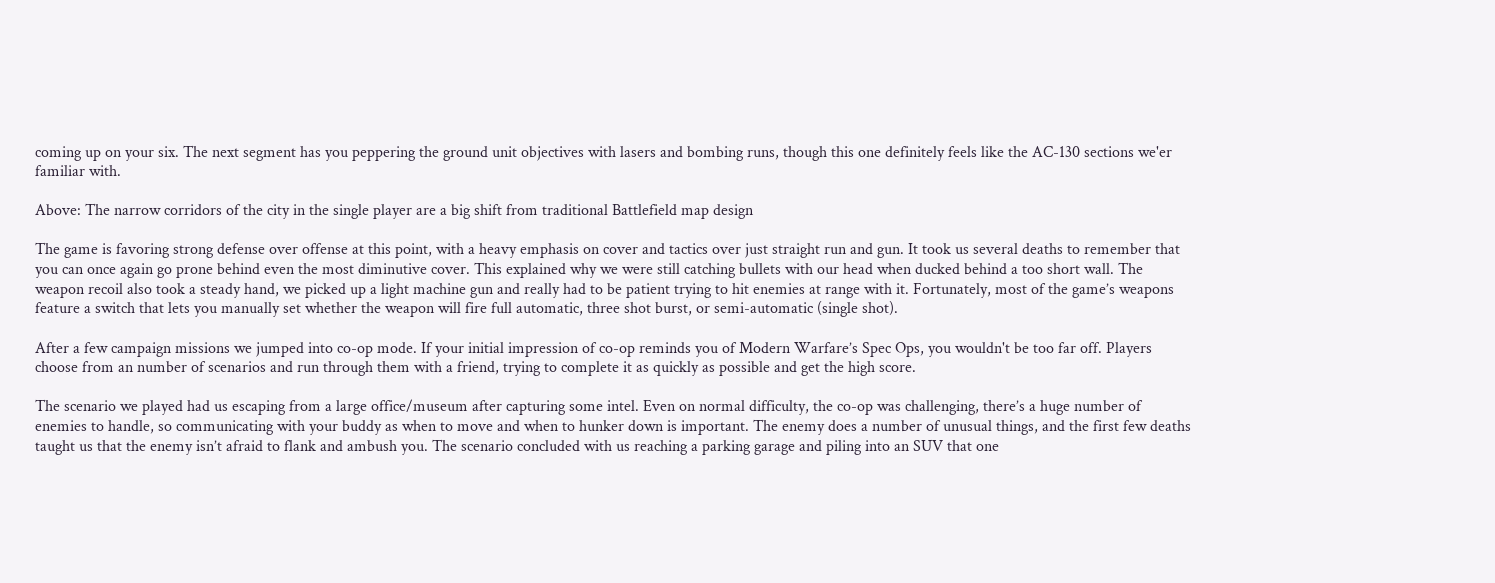coming up on your six. The next segment has you peppering the ground unit objectives with lasers and bombing runs, though this one definitely feels like the AC-130 sections we'er familiar with.

Above: The narrow corridors of the city in the single player are a big shift from traditional Battlefield map design

The game is favoring strong defense over offense at this point, with a heavy emphasis on cover and tactics over just straight run and gun. It took us several deaths to remember that you can once again go prone behind even the most diminutive cover. This explained why we were still catching bullets with our head when ducked behind a too short wall. The weapon recoil also took a steady hand, we picked up a light machine gun and really had to be patient trying to hit enemies at range with it. Fortunately, most of the game’s weapons feature a switch that lets you manually set whether the weapon will fire full automatic, three shot burst, or semi-automatic (single shot).

After a few campaign missions we jumped into co-op mode. If your initial impression of co-op reminds you of Modern Warfare’s Spec Ops, you wouldn't be too far off. Players choose from an number of scenarios and run through them with a friend, trying to complete it as quickly as possible and get the high score.

The scenario we played had us escaping from a large office/museum after capturing some intel. Even on normal difficulty, the co-op was challenging, there’s a huge number of enemies to handle, so communicating with your buddy as when to move and when to hunker down is important. The enemy does a number of unusual things, and the first few deaths taught us that the enemy isn’t afraid to flank and ambush you. The scenario concluded with us reaching a parking garage and piling into an SUV that one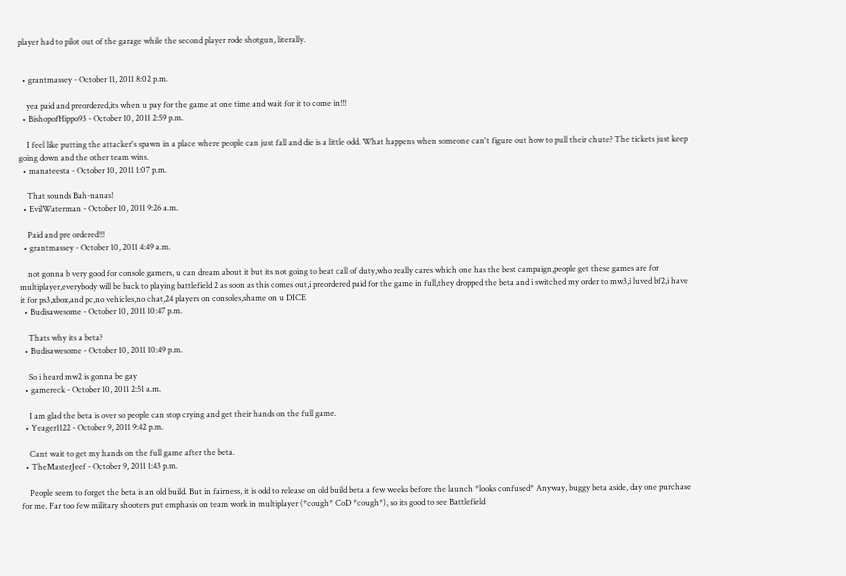player had to pilot out of the garage while the second player rode shotgun, literally.


  • grantmassey - October 11, 2011 8:02 p.m.

    yea paid and preordered,its when u pay for the game at one time and wait for it to come in!!!
  • BishopofHippo93 - October 10, 2011 2:59 p.m.

    I feel like putting the attacker's spawn in a place where people can just fall and die is a little odd. What happens when someone can't figure out how to pull their chute? The tickets just keep going down and the other team wins.
  • manateesta - October 10, 2011 1:07 p.m.

    That sounds Bah-nanas!
  • EvilWaterman - October 10, 2011 9:26 a.m.

    Paid and pre ordered!!!
  • grantmassey - October 10, 2011 4:49 a.m.

    not gonna b very good for console gamers, u can dream about it but its not going to beat call of duty,who really cares which one has the best campaign,people get these games are for multiplayer,everybody will be back to playing battlefield 2 as soon as this comes out,i preordered paid for the game in full,they dropped the beta and i switched my order to mw3,i luved bf2,i have it for ps3,xbox,and pc,no vehicles,no chat,24 players on consoles,shame on u DICE
  • Budisawesome - October 10, 2011 10:47 p.m.

    Thats why its a beta?
  • Budisawesome - October 10, 2011 10:49 p.m.

    So i heard mw2 is gonna be gay
  • gamereck - October 10, 2011 2:51 a.m.

    I am glad the beta is over so people can stop crying and get their hands on the full game.
  • Yeager1122 - October 9, 2011 9:42 p.m.

    Cant wait to get my hands on the full game after the beta.
  • TheMasterJeef - October 9, 2011 1:43 p.m.

    People seem to forget the beta is an old build. But in fairness, it is odd to release on old build beta a few weeks before the launch *looks confused* Anyway, buggy beta aside, day one purchase for me. Far too few military shooters put emphasis on team work in multiplayer (*cough* CoD *cough*), so its good to see Battlefield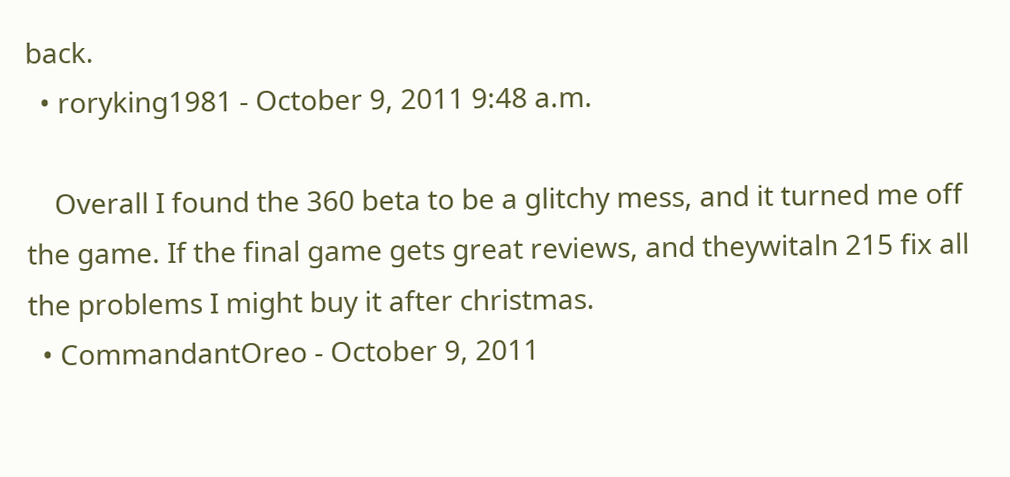back.
  • roryking1981 - October 9, 2011 9:48 a.m.

    Overall I found the 360 beta to be a glitchy mess, and it turned me off the game. If the final game gets great reviews, and theywitaln 215 fix all the problems I might buy it after christmas.
  • CommandantOreo - October 9, 2011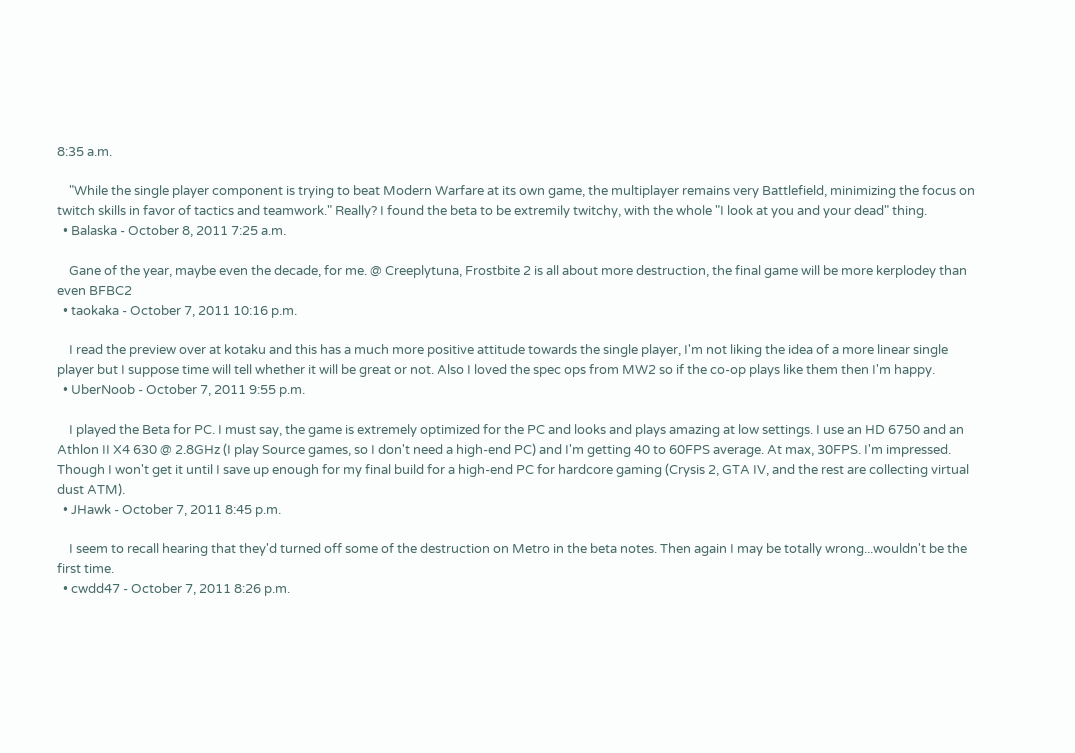8:35 a.m.

    "While the single player component is trying to beat Modern Warfare at its own game, the multiplayer remains very Battlefield, minimizing the focus on twitch skills in favor of tactics and teamwork." Really? I found the beta to be extremily twitchy, with the whole "I look at you and your dead" thing.
  • Balaska - October 8, 2011 7:25 a.m.

    Gane of the year, maybe even the decade, for me. @ Creeplytuna, Frostbite 2 is all about more destruction, the final game will be more kerplodey than even BFBC2
  • taokaka - October 7, 2011 10:16 p.m.

    I read the preview over at kotaku and this has a much more positive attitude towards the single player, I'm not liking the idea of a more linear single player but I suppose time will tell whether it will be great or not. Also I loved the spec ops from MW2 so if the co-op plays like them then I'm happy.
  • UberNoob - October 7, 2011 9:55 p.m.

    I played the Beta for PC. I must say, the game is extremely optimized for the PC and looks and plays amazing at low settings. I use an HD 6750 and an Athlon II X4 630 @ 2.8GHz (I play Source games, so I don't need a high-end PC) and I'm getting 40 to 60FPS average. At max, 30FPS. I'm impressed. Though I won't get it until I save up enough for my final build for a high-end PC for hardcore gaming (Crysis 2, GTA IV, and the rest are collecting virtual dust ATM).
  • JHawk - October 7, 2011 8:45 p.m.

    I seem to recall hearing that they'd turned off some of the destruction on Metro in the beta notes. Then again I may be totally wrong...wouldn't be the first time.
  • cwdd47 - October 7, 2011 8:26 p.m.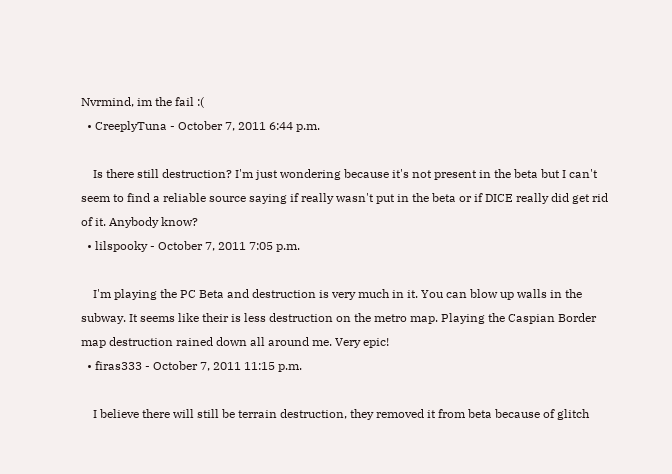Nvrmind, im the fail :(
  • CreeplyTuna - October 7, 2011 6:44 p.m.

    Is there still destruction? I'm just wondering because it's not present in the beta but I can't seem to find a reliable source saying if really wasn't put in the beta or if DICE really did get rid of it. Anybody know?
  • lilspooky - October 7, 2011 7:05 p.m.

    I'm playing the PC Beta and destruction is very much in it. You can blow up walls in the subway. It seems like their is less destruction on the metro map. Playing the Caspian Border map destruction rained down all around me. Very epic!
  • firas333 - October 7, 2011 11:15 p.m.

    I believe there will still be terrain destruction, they removed it from beta because of glitch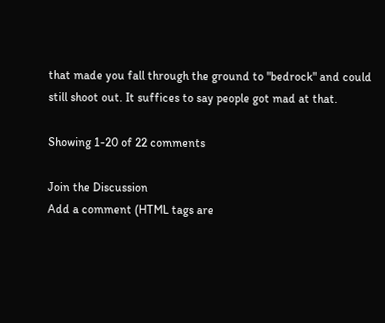that made you fall through the ground to "bedrock" and could still shoot out. It suffices to say people got mad at that.

Showing 1-20 of 22 comments

Join the Discussion
Add a comment (HTML tags are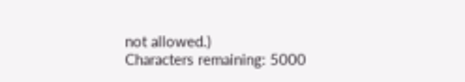not allowed.)
Characters remaining: 5000